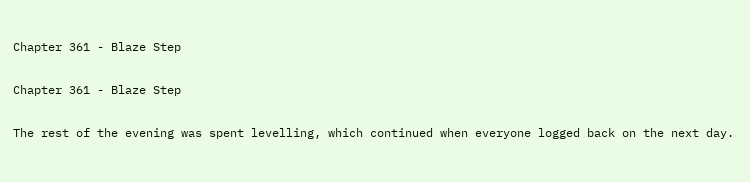Chapter 361 - Blaze Step

Chapter 361 - Blaze Step

The rest of the evening was spent levelling, which continued when everyone logged back on the next day.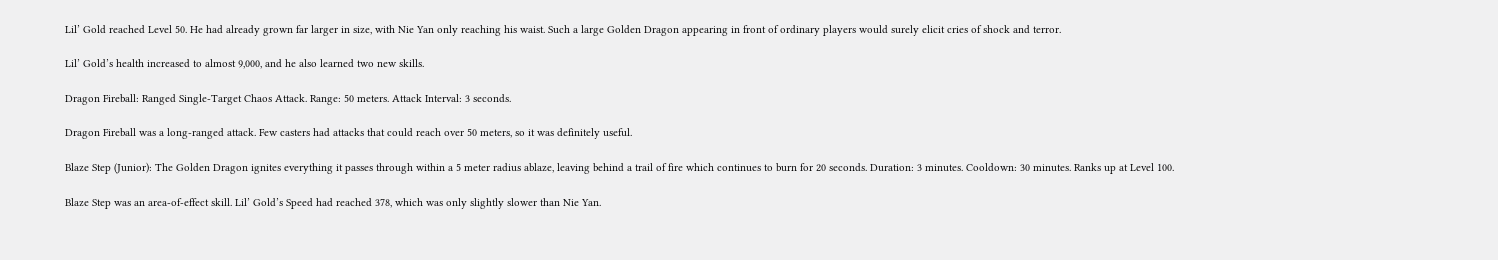Lil’ Gold reached Level 50. He had already grown far larger in size, with Nie Yan only reaching his waist. Such a large Golden Dragon appearing in front of ordinary players would surely elicit cries of shock and terror.

Lil’ Gold’s health increased to almost 9,000, and he also learned two new skills.

Dragon Fireball: Ranged Single-Target Chaos Attack. Range: 50 meters. Attack Interval: 3 seconds.

Dragon Fireball was a long-ranged attack. Few casters had attacks that could reach over 50 meters, so it was definitely useful.

Blaze Step (Junior): The Golden Dragon ignites everything it passes through within a 5 meter radius ablaze, leaving behind a trail of fire which continues to burn for 20 seconds. Duration: 3 minutes. Cooldown: 30 minutes. Ranks up at Level 100.

Blaze Step was an area-of-effect skill. Lil’ Gold’s Speed had reached 378, which was only slightly slower than Nie Yan.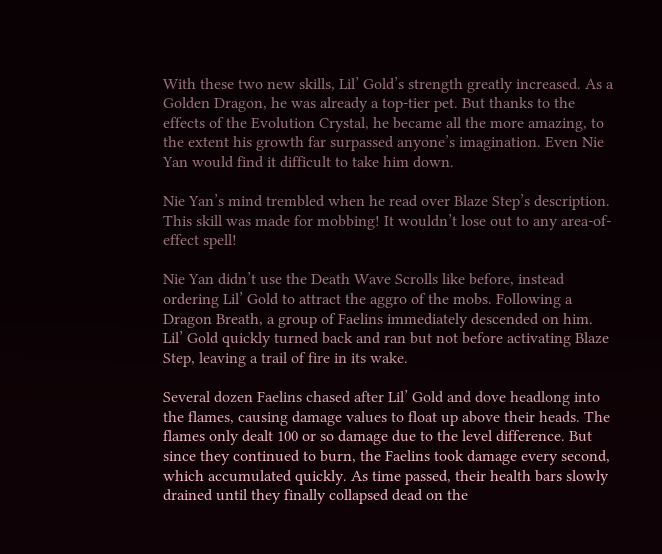With these two new skills, Lil’ Gold’s strength greatly increased. As a Golden Dragon, he was already a top-tier pet. But thanks to the effects of the Evolution Crystal, he became all the more amazing, to the extent his growth far surpassed anyone’s imagination. Even Nie Yan would find it difficult to take him down.

Nie Yan’s mind trembled when he read over Blaze Step’s description. This skill was made for mobbing! It wouldn’t lose out to any area-of-effect spell!

Nie Yan didn’t use the Death Wave Scrolls like before, instead ordering Lil’ Gold to attract the aggro of the mobs. Following a Dragon Breath, a group of Faelins immediately descended on him. Lil’ Gold quickly turned back and ran but not before activating Blaze Step, leaving a trail of fire in its wake.

Several dozen Faelins chased after Lil’ Gold and dove headlong into the flames, causing damage values to float up above their heads. The flames only dealt 100 or so damage due to the level difference. But since they continued to burn, the Faelins took damage every second, which accumulated quickly. As time passed, their health bars slowly drained until they finally collapsed dead on the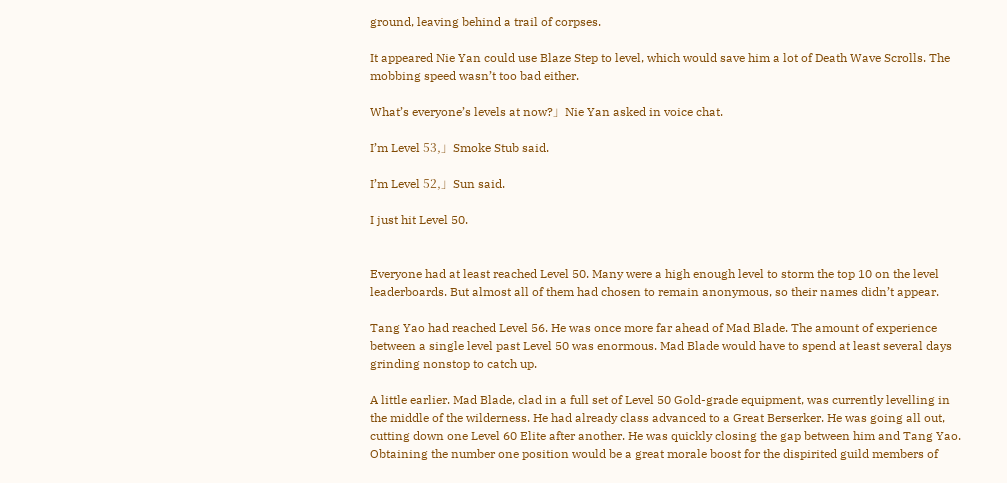ground, leaving behind a trail of corpses.

It appeared Nie Yan could use Blaze Step to level, which would save him a lot of Death Wave Scrolls. The mobbing speed wasn’t too bad either.

What’s everyone’s levels at now?」Nie Yan asked in voice chat.

I’m Level 53,」Smoke Stub said.

I’m Level 52,」Sun said.

I just hit Level 50.


Everyone had at least reached Level 50. Many were a high enough level to storm the top 10 on the level leaderboards. But almost all of them had chosen to remain anonymous, so their names didn’t appear.

Tang Yao had reached Level 56. He was once more far ahead of Mad Blade. The amount of experience between a single level past Level 50 was enormous. Mad Blade would have to spend at least several days grinding nonstop to catch up.

A little earlier. Mad Blade, clad in a full set of Level 50 Gold-grade equipment, was currently levelling in the middle of the wilderness. He had already class advanced to a Great Berserker. He was going all out, cutting down one Level 60 Elite after another. He was quickly closing the gap between him and Tang Yao. Obtaining the number one position would be a great morale boost for the dispirited guild members of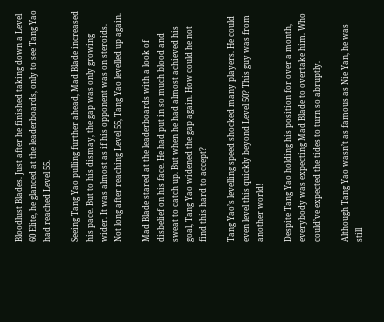Bloodlust Blades. Just after he finished taking down a Level 60 Elite, he glanced at the leaderboards, only to see Tang Yao had reached Level 55.

Seeing Tang Yao pulling further ahead, Mad Blade increased his pace. But to his dismay, the gap was only growing wider. It was almost as if his opponent was on steroids. Not long after reaching Level 55, Tang Yao levelled up again.

Mad Blade stared at the leaderboards with a look of disbelief on his face. He had put in so much blood and sweat to catch up. But when he had almost achieved his goal, Tang Yao widened the gap again. How could he not find this hard to accept?

Tang Yao’s levelling speed shocked many players. He could even level this quickly beyond Level 50? This guy was from another world!

Despite Tang Yao holding his position for over a month, everybody was expecting Mad Blade to overtake him. Who could’ve expected the tides to turn so abruptly.

Although Tang Yao wasn’t as famous as Nie Yan, he was still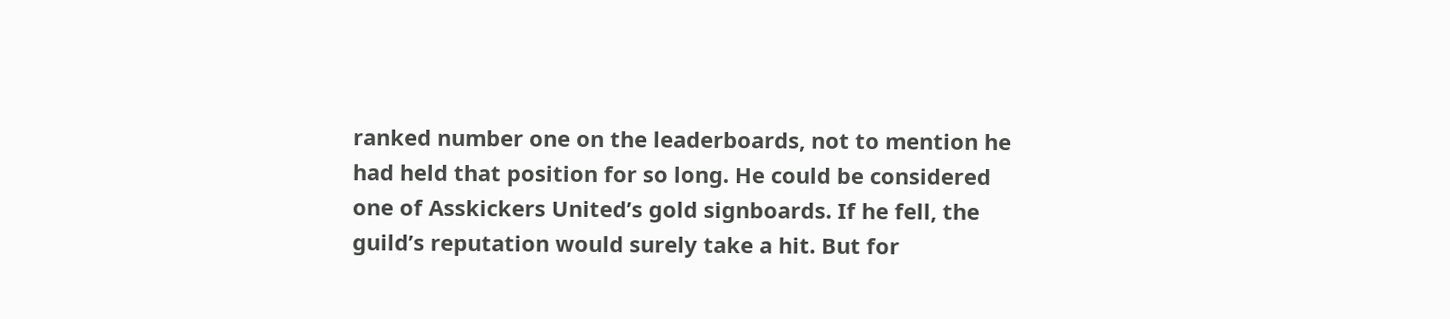ranked number one on the leaderboards, not to mention he had held that position for so long. He could be considered one of Asskickers United’s gold signboards. If he fell, the guild’s reputation would surely take a hit. But for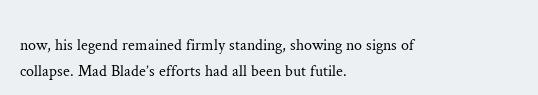now, his legend remained firmly standing, showing no signs of collapse. Mad Blade’s efforts had all been but futile.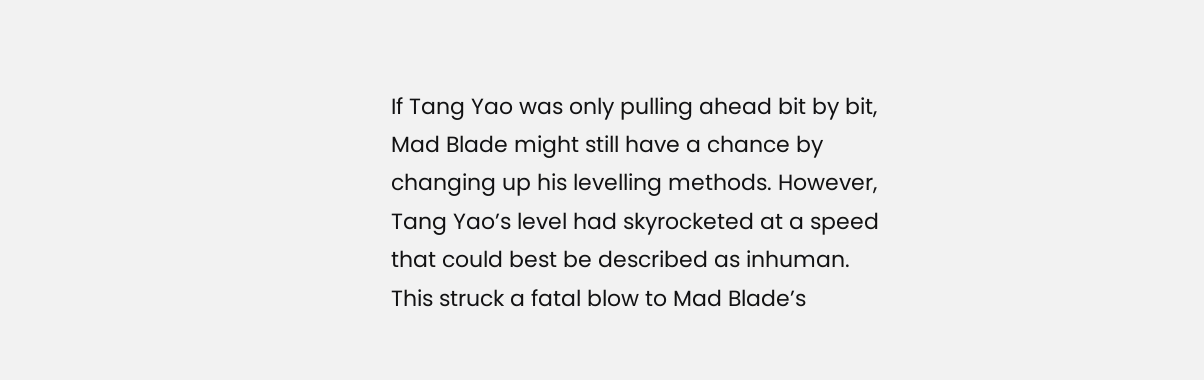If Tang Yao was only pulling ahead bit by bit, Mad Blade might still have a chance by changing up his levelling methods. However, Tang Yao’s level had skyrocketed at a speed that could best be described as inhuman. This struck a fatal blow to Mad Blade’s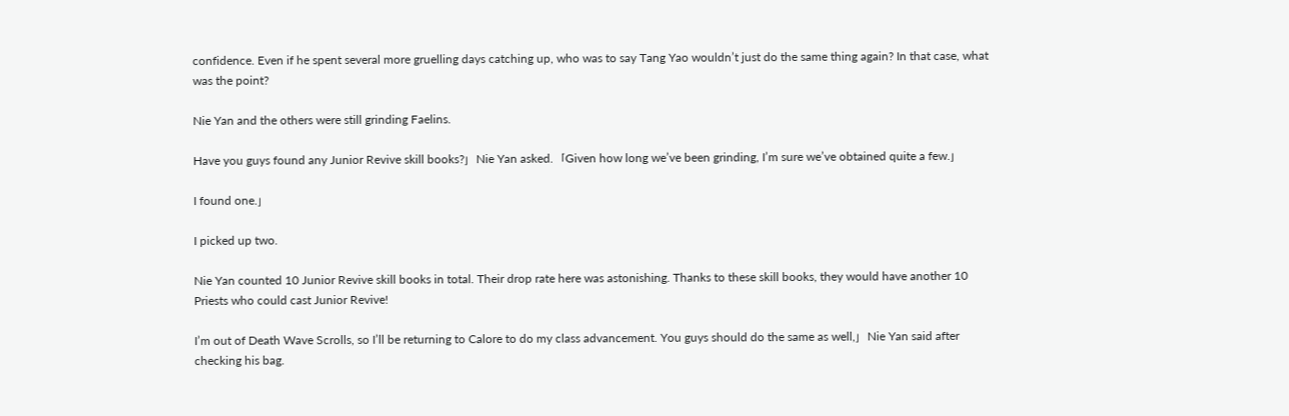confidence. Even if he spent several more gruelling days catching up, who was to say Tang Yao wouldn’t just do the same thing again? In that case, what was the point?

Nie Yan and the others were still grinding Faelins.

Have you guys found any Junior Revive skill books?」Nie Yan asked.「Given how long we’ve been grinding, I’m sure we’ve obtained quite a few.」

I found one.」

I picked up two.

Nie Yan counted 10 Junior Revive skill books in total. Their drop rate here was astonishing. Thanks to these skill books, they would have another 10 Priests who could cast Junior Revive!

I’m out of Death Wave Scrolls, so I’ll be returning to Calore to do my class advancement. You guys should do the same as well,」Nie Yan said after checking his bag.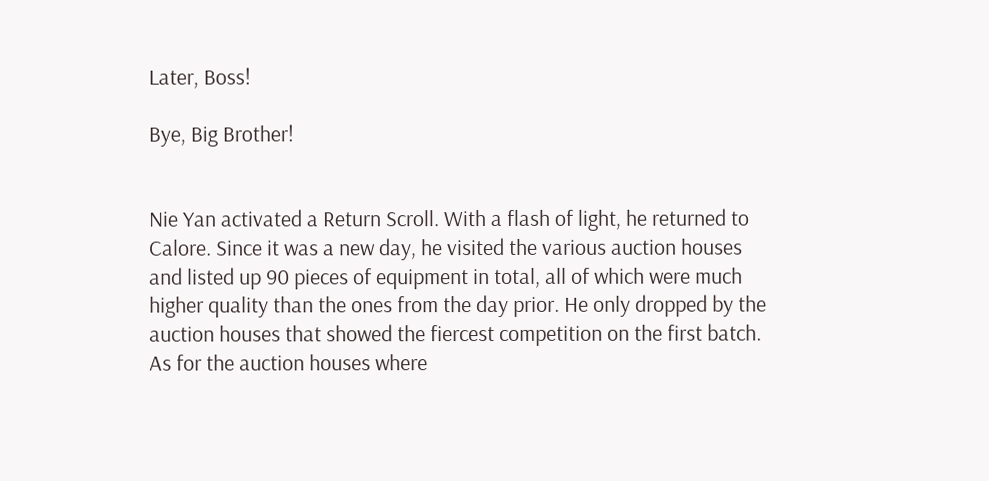Later, Boss!

Bye, Big Brother!


Nie Yan activated a Return Scroll. With a flash of light, he returned to Calore. Since it was a new day, he visited the various auction houses and listed up 90 pieces of equipment in total, all of which were much higher quality than the ones from the day prior. He only dropped by the auction houses that showed the fiercest competition on the first batch. As for the auction houses where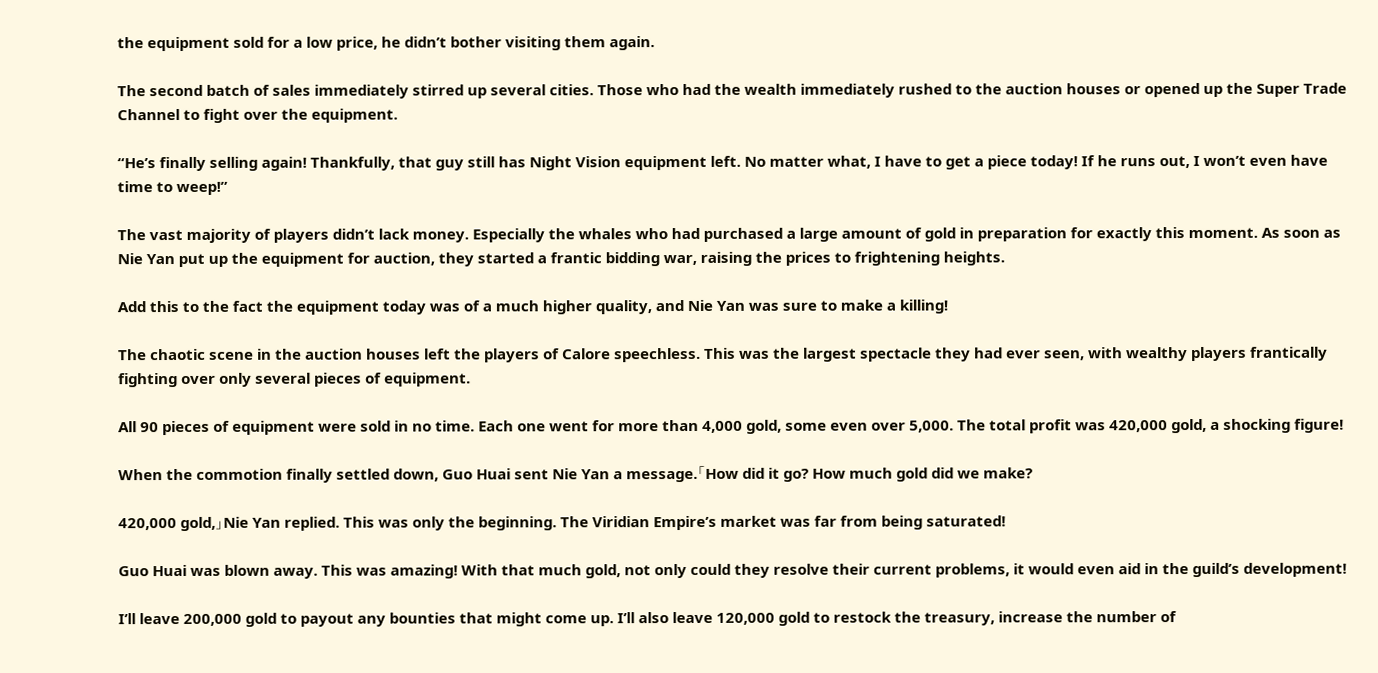the equipment sold for a low price, he didn’t bother visiting them again.

The second batch of sales immediately stirred up several cities. Those who had the wealth immediately rushed to the auction houses or opened up the Super Trade Channel to fight over the equipment.

“He’s finally selling again! Thankfully, that guy still has Night Vision equipment left. No matter what, I have to get a piece today! If he runs out, I won’t even have time to weep!”

The vast majority of players didn’t lack money. Especially the whales who had purchased a large amount of gold in preparation for exactly this moment. As soon as Nie Yan put up the equipment for auction, they started a frantic bidding war, raising the prices to frightening heights.

Add this to the fact the equipment today was of a much higher quality, and Nie Yan was sure to make a killing!

The chaotic scene in the auction houses left the players of Calore speechless. This was the largest spectacle they had ever seen, with wealthy players frantically fighting over only several pieces of equipment.

All 90 pieces of equipment were sold in no time. Each one went for more than 4,000 gold, some even over 5,000. The total profit was 420,000 gold, a shocking figure!

When the commotion finally settled down, Guo Huai sent Nie Yan a message.「How did it go? How much gold did we make?

420,000 gold,」Nie Yan replied. This was only the beginning. The Viridian Empire’s market was far from being saturated!

Guo Huai was blown away. This was amazing! With that much gold, not only could they resolve their current problems, it would even aid in the guild’s development!

I’ll leave 200,000 gold to payout any bounties that might come up. I’ll also leave 120,000 gold to restock the treasury, increase the number of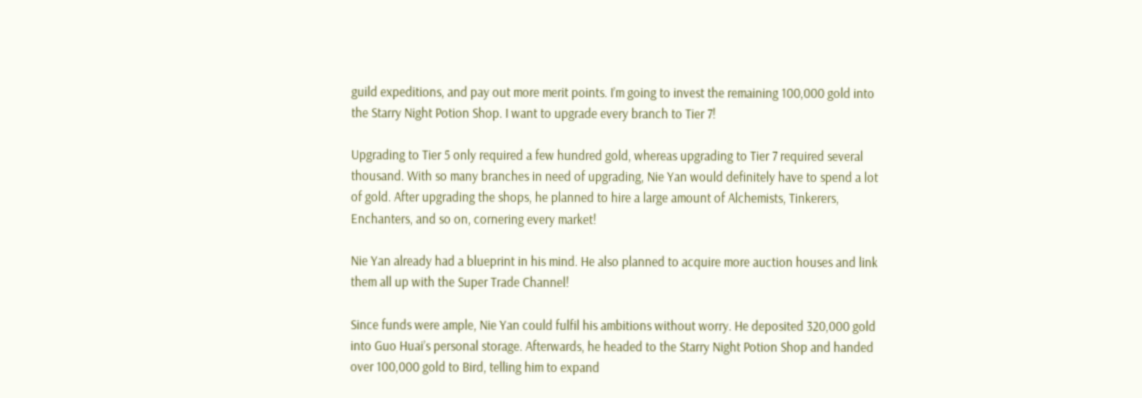guild expeditions, and pay out more merit points. I’m going to invest the remaining 100,000 gold into the Starry Night Potion Shop. I want to upgrade every branch to Tier 7!

Upgrading to Tier 5 only required a few hundred gold, whereas upgrading to Tier 7 required several thousand. With so many branches in need of upgrading, Nie Yan would definitely have to spend a lot of gold. After upgrading the shops, he planned to hire a large amount of Alchemists, Tinkerers, Enchanters, and so on, cornering every market!

Nie Yan already had a blueprint in his mind. He also planned to acquire more auction houses and link them all up with the Super Trade Channel!

Since funds were ample, Nie Yan could fulfil his ambitions without worry. He deposited 320,000 gold into Guo Huai’s personal storage. Afterwards, he headed to the Starry Night Potion Shop and handed over 100,000 gold to Bird, telling him to expand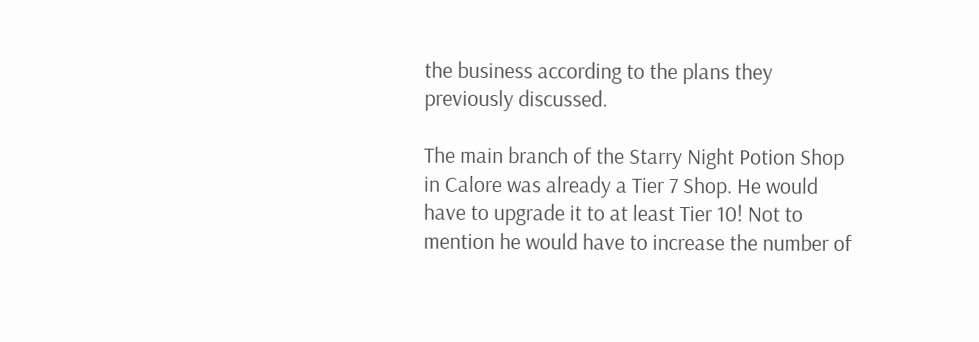the business according to the plans they previously discussed.

The main branch of the Starry Night Potion Shop in Calore was already a Tier 7 Shop. He would have to upgrade it to at least Tier 10! Not to mention he would have to increase the number of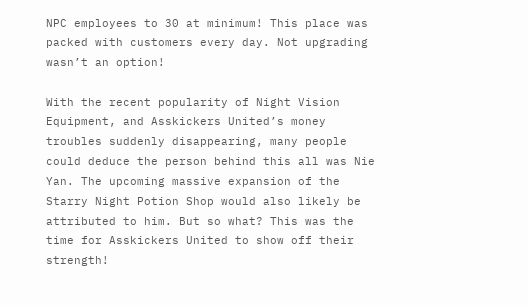NPC employees to 30 at minimum! This place was packed with customers every day. Not upgrading wasn’t an option!

With the recent popularity of Night Vision Equipment, and Asskickers United’s money troubles suddenly disappearing, many people could deduce the person behind this all was Nie Yan. The upcoming massive expansion of the Starry Night Potion Shop would also likely be attributed to him. But so what? This was the time for Asskickers United to show off their strength!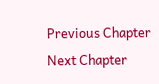Previous Chapter Next Chapter